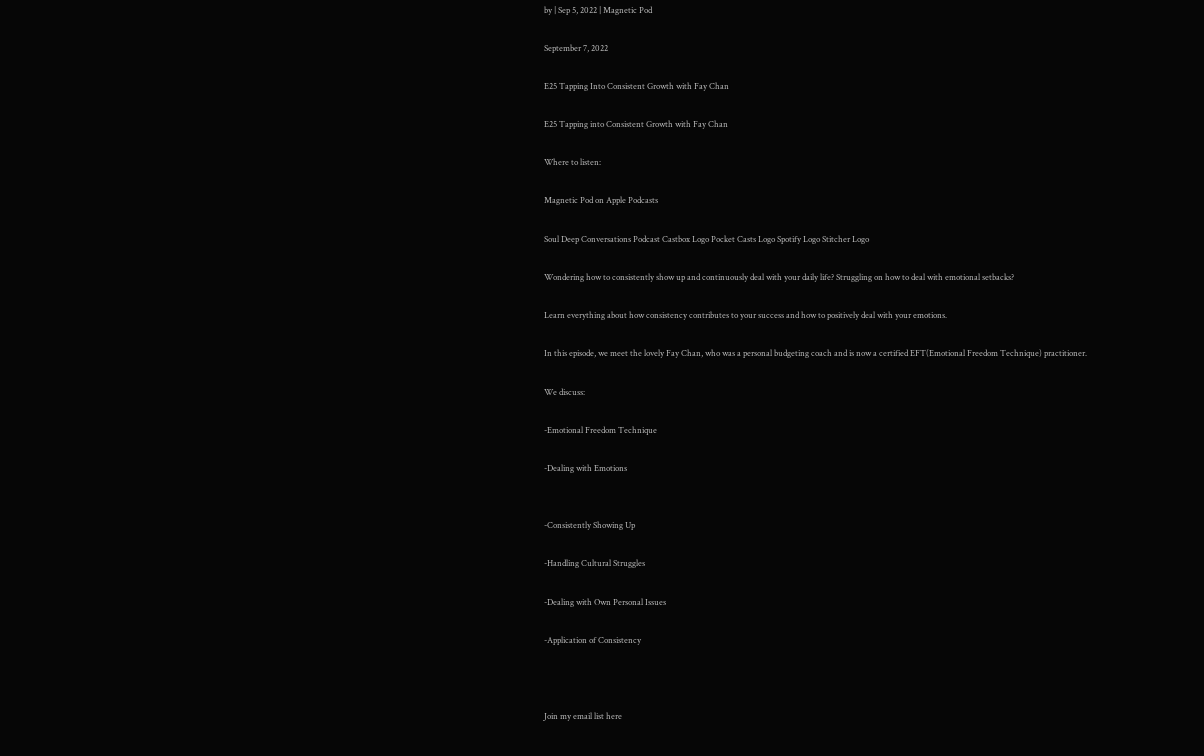by | Sep 5, 2022 | Magnetic Pod

September 7, 2022

E25 Tapping Into Consistent Growth with Fay Chan

E25 Tapping into Consistent Growth with Fay Chan

Where to listen:

Magnetic Pod on Apple Podcasts

Soul Deep Conversations Podcast Castbox Logo Pocket Casts Logo Spotify Logo Stitcher Logo

Wondering how to consistently show up and continuously deal with your daily life? Struggling on how to deal with emotional setbacks?

Learn everything about how consistency contributes to your success and how to positively deal with your emotions.

In this episode, we meet the lovely Fay Chan, who was a personal budgeting coach and is now a certified EFT(Emotional Freedom Technique) practitioner.

We discuss:

-Emotional Freedom Technique

-Dealing with Emotions


-Consistently Showing Up

-Handling Cultural Struggles

-Dealing with Own Personal Issues

-Application of Consistency



Join my email list here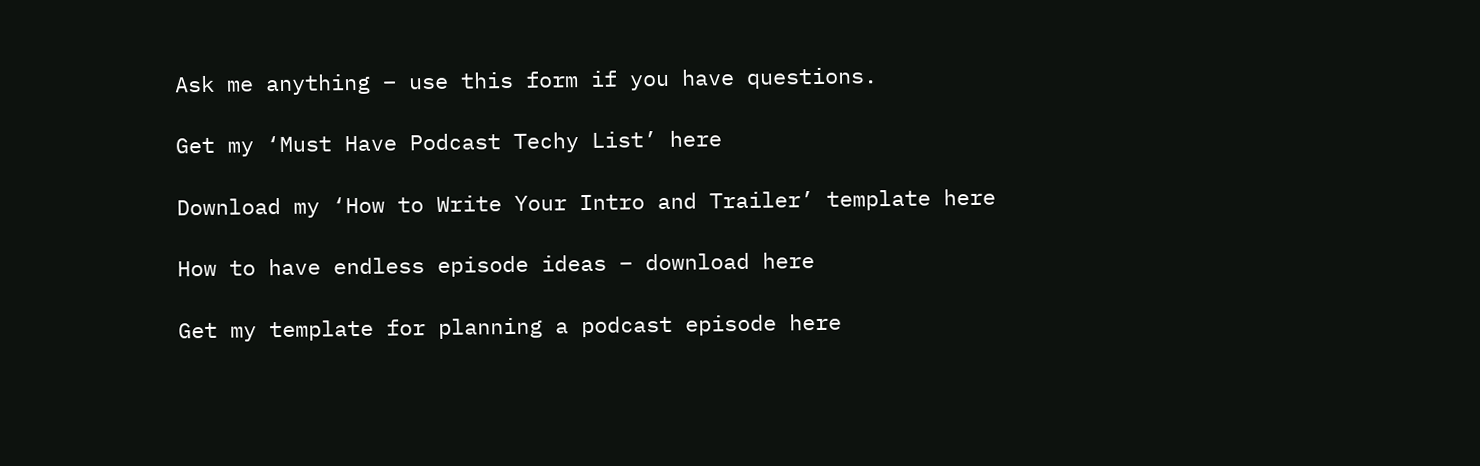Ask me anything – use this form if you have questions.

Get my ‘Must Have Podcast Techy List’ here

Download my ‘How to Write Your Intro and Trailer’ template here

How to have endless episode ideas – download here

Get my template for planning a podcast episode here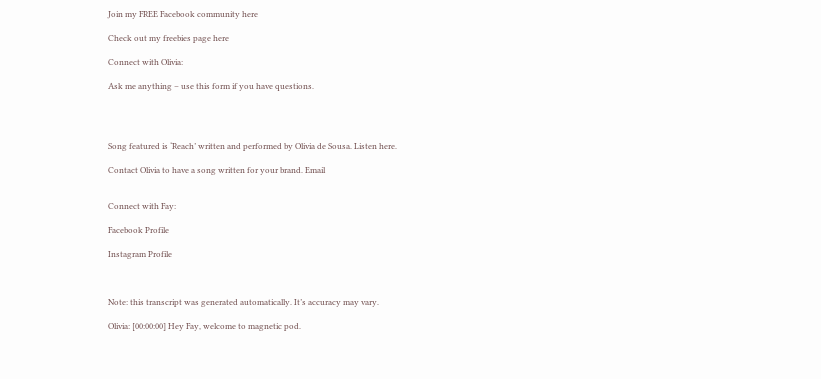Join my FREE Facebook community here

Check out my freebies page here

Connect with Olivia:

Ask me anything – use this form if you have questions.




Song featured is ‘Reach’ written and performed by Olivia de Sousa. Listen here.

Contact Olivia to have a song written for your brand. Email


Connect with Fay:

Facebook Profile

Instagram Profile



Note: this transcript was generated automatically. It’s accuracy may vary.

Olivia: [00:00:00] Hey Fay, welcome to magnetic pod.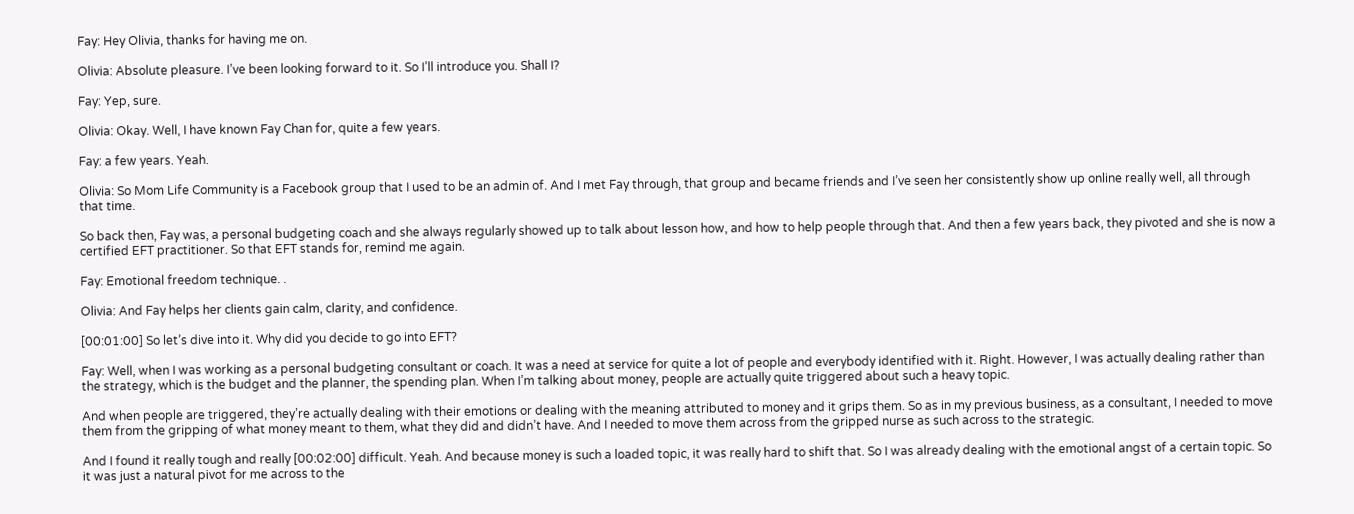Fay: Hey Olivia, thanks for having me on.

Olivia: Absolute pleasure. I’ve been looking forward to it. So I’ll introduce you. Shall I?

Fay: Yep, sure.

Olivia: Okay. Well, I have known Fay Chan for, quite a few years.

Fay: a few years. Yeah.

Olivia: So Mom Life Community is a Facebook group that I used to be an admin of. And I met Fay through, that group and became friends and I’ve seen her consistently show up online really well, all through that time.

So back then, Fay was, a personal budgeting coach and she always regularly showed up to talk about lesson how, and how to help people through that. And then a few years back, they pivoted and she is now a certified EFT practitioner. So that EFT stands for, remind me again.

Fay: Emotional freedom technique. .

Olivia: And Fay helps her clients gain calm, clarity, and confidence.

[00:01:00] So let’s dive into it. Why did you decide to go into EFT?

Fay: Well, when I was working as a personal budgeting consultant or coach. It was a need at service for quite a lot of people and everybody identified with it. Right. However, I was actually dealing rather than the strategy, which is the budget and the planner, the spending plan. When I’m talking about money, people are actually quite triggered about such a heavy topic.

And when people are triggered, they’re actually dealing with their emotions or dealing with the meaning attributed to money and it grips them. So as in my previous business, as a consultant, I needed to move them from the gripping of what money meant to them, what they did and didn’t have. And I needed to move them across from the gripped nurse as such across to the strategic.

And I found it really tough and really [00:02:00] difficult. Yeah. And because money is such a loaded topic, it was really hard to shift that. So I was already dealing with the emotional angst of a certain topic. So it was just a natural pivot for me across to the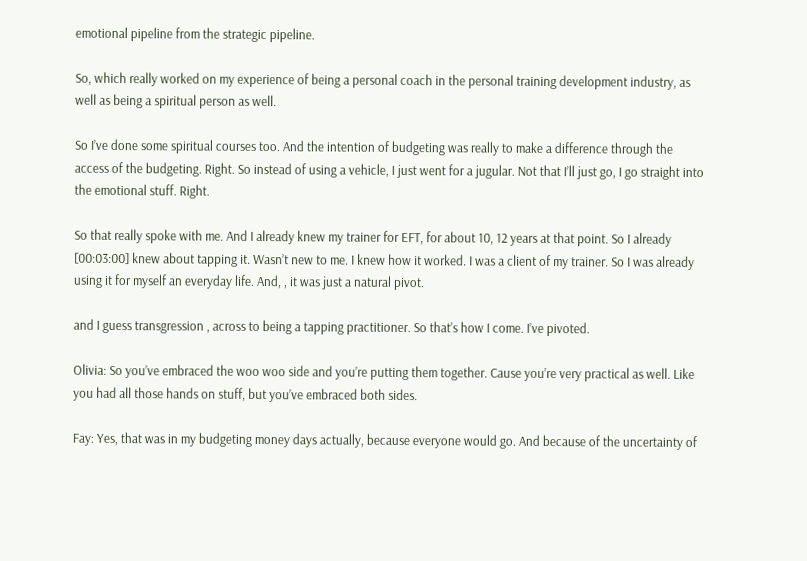emotional pipeline from the strategic pipeline.

So, which really worked on my experience of being a personal coach in the personal training development industry, as well as being a spiritual person as well.

So I’ve done some spiritual courses too. And the intention of budgeting was really to make a difference through the access of the budgeting. Right. So instead of using a vehicle, I just went for a jugular. Not that I’ll just go, I go straight into the emotional stuff. Right.

So that really spoke with me. And I already knew my trainer for EFT, for about 10, 12 years at that point. So I already [00:03:00] knew about tapping it. Wasn’t new to me. I knew how it worked. I was a client of my trainer. So I was already using it for myself an everyday life. And, , it was just a natural pivot.

and I guess transgression , across to being a tapping practitioner. So that’s how I come. I’ve pivoted.

Olivia: So you’ve embraced the woo woo side and you’re putting them together. Cause you’re very practical as well. Like you had all those hands on stuff, but you’ve embraced both sides.

Fay: Yes, that was in my budgeting money days actually, because everyone would go. And because of the uncertainty of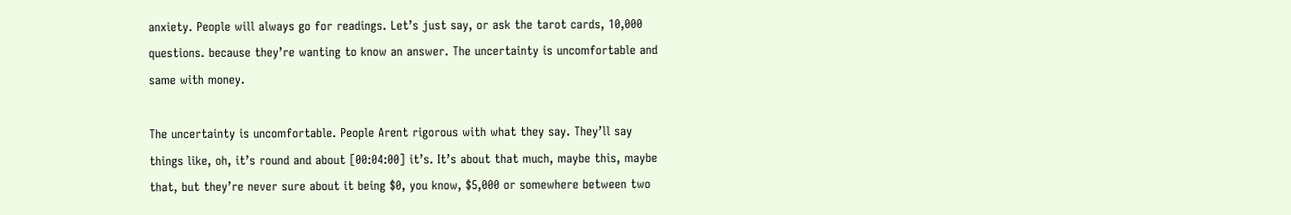anxiety. People will always go for readings. Let’s just say, or ask the tarot cards, 10,000 questions. because they’re wanting to know an answer. The uncertainty is uncomfortable and same with money.

The uncertainty is uncomfortable. People Arent rigorous with what they say. They’ll say things like, oh, it’s round and about [00:04:00] it’s. It’s about that much, maybe this, maybe that, but they’re never sure about it being $0, you know, $5,000 or somewhere between two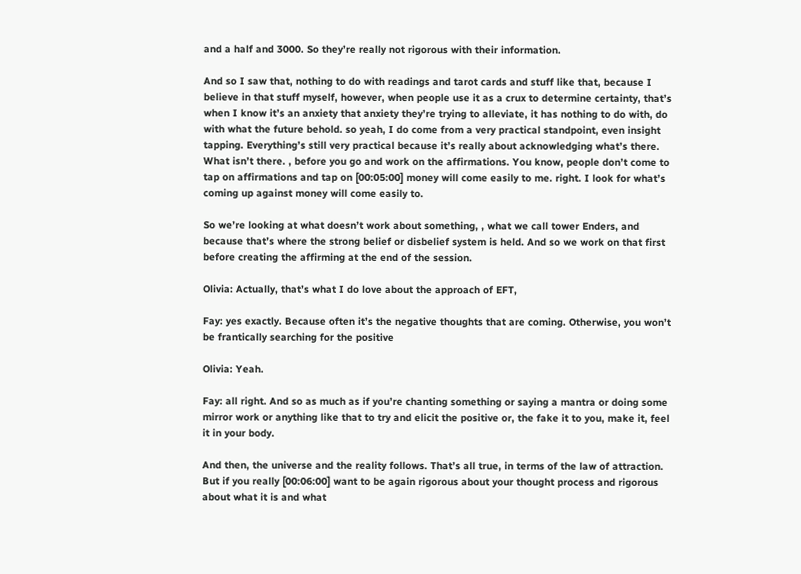and a half and 3000. So they’re really not rigorous with their information.

And so I saw that, nothing to do with readings and tarot cards and stuff like that, because I believe in that stuff myself, however, when people use it as a crux to determine certainty, that’s when I know it’s an anxiety that anxiety they’re trying to alleviate, it has nothing to do with, do with what the future behold. so yeah, I do come from a very practical standpoint, even insight tapping. Everything’s still very practical because it’s really about acknowledging what’s there. What isn’t there. , before you go and work on the affirmations. You know, people don’t come to tap on affirmations and tap on [00:05:00] money will come easily to me. right. I look for what’s coming up against money will come easily to.

So we’re looking at what doesn’t work about something, , what we call tower Enders, and because that’s where the strong belief or disbelief system is held. And so we work on that first before creating the affirming at the end of the session.

Olivia: Actually, that’s what I do love about the approach of EFT,

Fay: yes exactly. Because often it’s the negative thoughts that are coming. Otherwise, you won’t be frantically searching for the positive

Olivia: Yeah.

Fay: all right. And so as much as if you’re chanting something or saying a mantra or doing some mirror work or anything like that to try and elicit the positive or, the fake it to you, make it, feel it in your body.

And then, the universe and the reality follows. That’s all true, in terms of the law of attraction. But if you really [00:06:00] want to be again rigorous about your thought process and rigorous about what it is and what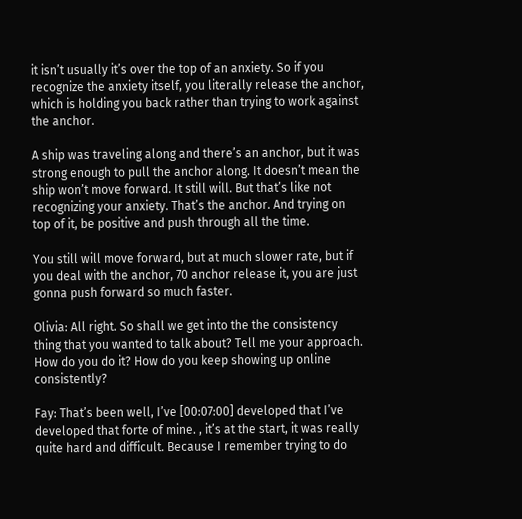it isn’t usually it’s over the top of an anxiety. So if you recognize the anxiety itself, you literally release the anchor, which is holding you back rather than trying to work against the anchor.

A ship was traveling along and there’s an anchor, but it was strong enough to pull the anchor along. It doesn’t mean the ship won’t move forward. It still will. But that’s like not recognizing your anxiety. That’s the anchor. And trying on top of it, be positive and push through all the time.

You still will move forward, but at much slower rate, but if you deal with the anchor, 70 anchor release it, you are just gonna push forward so much faster.

Olivia: All right. So shall we get into the the consistency thing that you wanted to talk about? Tell me your approach. How do you do it? How do you keep showing up online consistently?

Fay: That’s been well, I’ve [00:07:00] developed that I’ve developed that forte of mine. , it’s at the start, it was really quite hard and difficult. Because I remember trying to do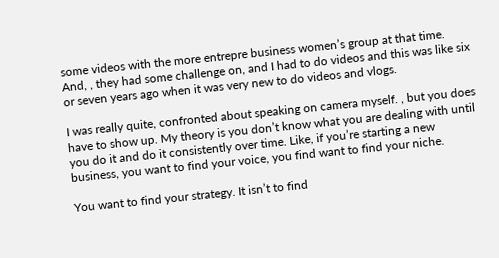some videos with the more entrepre business women’s group at that time. And, , they had some challenge on, and I had to do videos and this was like six or seven years ago when it was very new to do videos and vlogs.

I was really quite, confronted about speaking on camera myself. , but you does have to show up. My theory is you don’t know what you are dealing with until you do it and do it consistently over time. Like, if you’re starting a new business, you want to find your voice, you find want to find your niche.

You want to find your strategy. It isn’t to find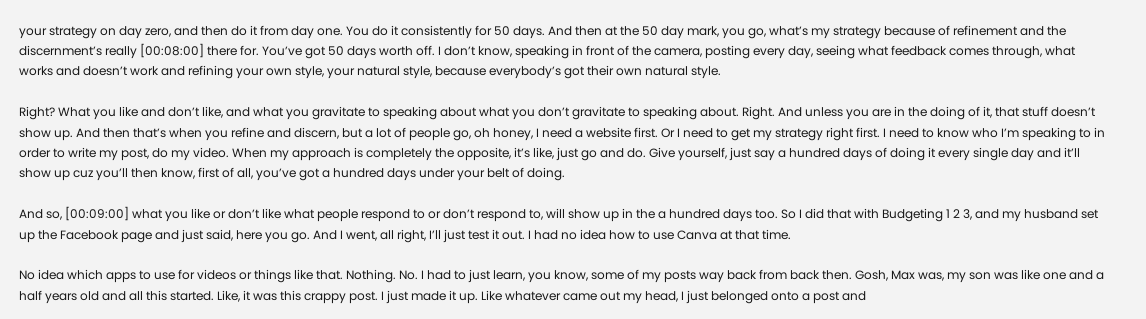your strategy on day zero, and then do it from day one. You do it consistently for 50 days. And then at the 50 day mark, you go, what’s my strategy because of refinement and the discernment’s really [00:08:00] there for. You’ve got 50 days worth off. I don’t know, speaking in front of the camera, posting every day, seeing what feedback comes through, what works and doesn’t work and refining your own style, your natural style, because everybody’s got their own natural style.

Right? What you like and don’t like, and what you gravitate to speaking about what you don’t gravitate to speaking about. Right. And unless you are in the doing of it, that stuff doesn’t show up. And then that’s when you refine and discern, but a lot of people go, oh honey, I need a website first. Or I need to get my strategy right first. I need to know who I’m speaking to in order to write my post, do my video. When my approach is completely the opposite, it’s like, just go and do. Give yourself, just say a hundred days of doing it every single day and it’ll show up cuz you’ll then know, first of all, you’ve got a hundred days under your belt of doing.

And so, [00:09:00] what you like or don’t like what people respond to or don’t respond to, will show up in the a hundred days too. So I did that with Budgeting 1 2 3, and my husband set up the Facebook page and just said, here you go. And I went, all right, I’ll just test it out. I had no idea how to use Canva at that time.

No idea which apps to use for videos or things like that. Nothing. No. I had to just learn, you know, some of my posts way back from back then. Gosh, Max was, my son was like one and a half years old and all this started. Like, it was this crappy post. I just made it up. Like whatever came out my head, I just belonged onto a post and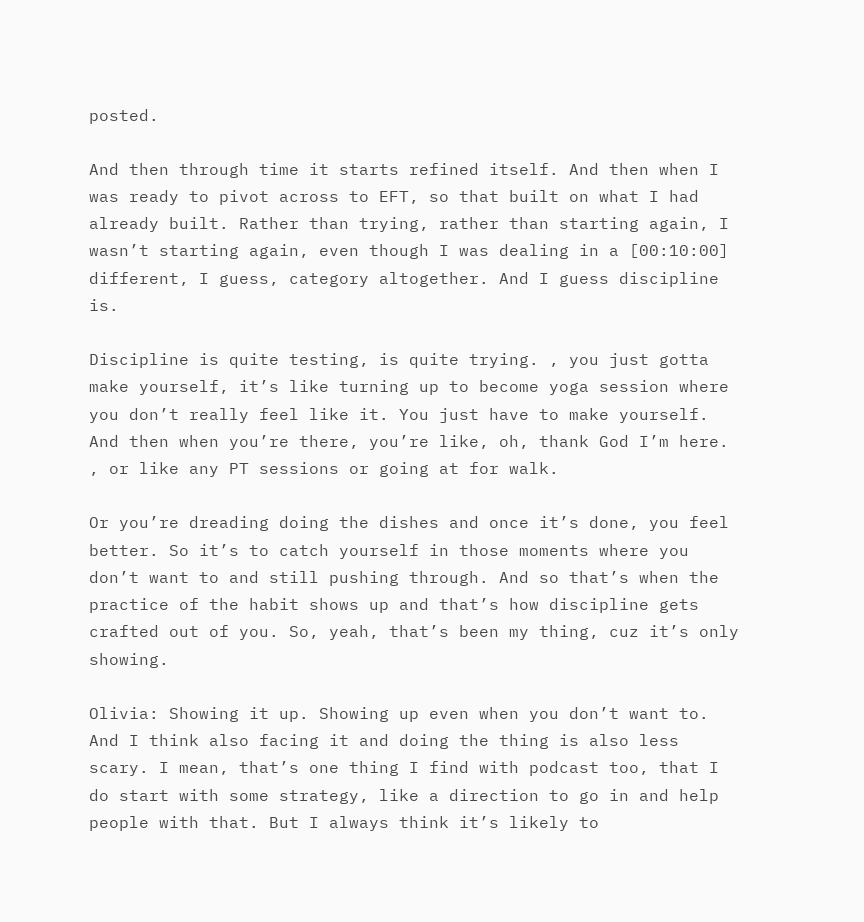posted.

And then through time it starts refined itself. And then when I was ready to pivot across to EFT, so that built on what I had already built. Rather than trying, rather than starting again, I wasn’t starting again, even though I was dealing in a [00:10:00] different, I guess, category altogether. And I guess discipline is.

Discipline is quite testing, is quite trying. , you just gotta make yourself, it’s like turning up to become yoga session where you don’t really feel like it. You just have to make yourself. And then when you’re there, you’re like, oh, thank God I’m here. , or like any PT sessions or going at for walk.

Or you’re dreading doing the dishes and once it’s done, you feel better. So it’s to catch yourself in those moments where you don’t want to and still pushing through. And so that’s when the practice of the habit shows up and that’s how discipline gets crafted out of you. So, yeah, that’s been my thing, cuz it’s only showing.

Olivia: Showing it up. Showing up even when you don’t want to. And I think also facing it and doing the thing is also less scary. I mean, that’s one thing I find with podcast too, that I do start with some strategy, like a direction to go in and help people with that. But I always think it’s likely to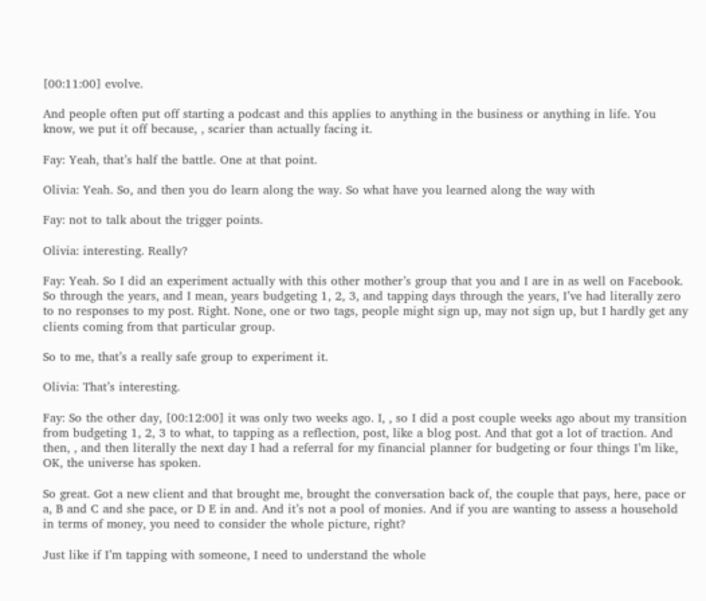[00:11:00] evolve.

And people often put off starting a podcast and this applies to anything in the business or anything in life. You know, we put it off because, , scarier than actually facing it.

Fay: Yeah, that’s half the battle. One at that point.

Olivia: Yeah. So, and then you do learn along the way. So what have you learned along the way with

Fay: not to talk about the trigger points.

Olivia: interesting. Really?

Fay: Yeah. So I did an experiment actually with this other mother’s group that you and I are in as well on Facebook. So through the years, and I mean, years budgeting 1, 2, 3, and tapping days through the years, I’ve had literally zero to no responses to my post. Right. None, one or two tags, people might sign up, may not sign up, but I hardly get any clients coming from that particular group.

So to me, that’s a really safe group to experiment it.

Olivia: That’s interesting.

Fay: So the other day, [00:12:00] it was only two weeks ago. I, , so I did a post couple weeks ago about my transition from budgeting 1, 2, 3 to what, to tapping as a reflection, post, like a blog post. And that got a lot of traction. And then, , and then literally the next day I had a referral for my financial planner for budgeting or four things I’m like, OK, the universe has spoken.

So great. Got a new client and that brought me, brought the conversation back of, the couple that pays, here, pace or a, B and C and she pace, or D E in and. And it’s not a pool of monies. And if you are wanting to assess a household in terms of money, you need to consider the whole picture, right?

Just like if I’m tapping with someone, I need to understand the whole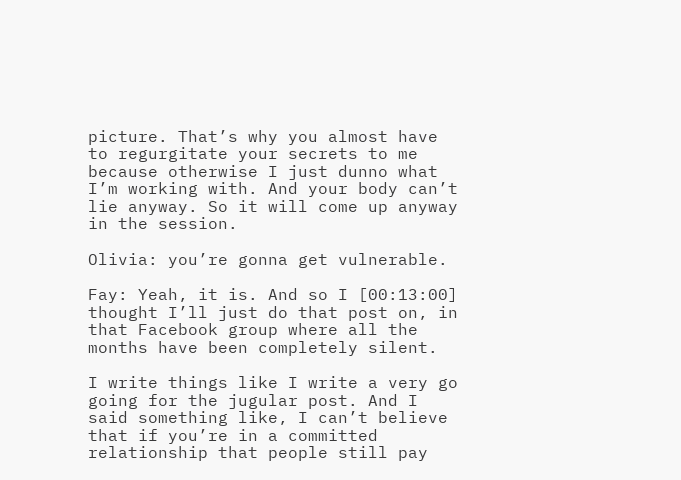picture. That’s why you almost have to regurgitate your secrets to me because otherwise I just dunno what I’m working with. And your body can’t lie anyway. So it will come up anyway in the session.

Olivia: you’re gonna get vulnerable.

Fay: Yeah, it is. And so I [00:13:00] thought I’ll just do that post on, in that Facebook group where all the months have been completely silent.

I write things like I write a very go going for the jugular post. And I said something like, I can’t believe that if you’re in a committed relationship that people still pay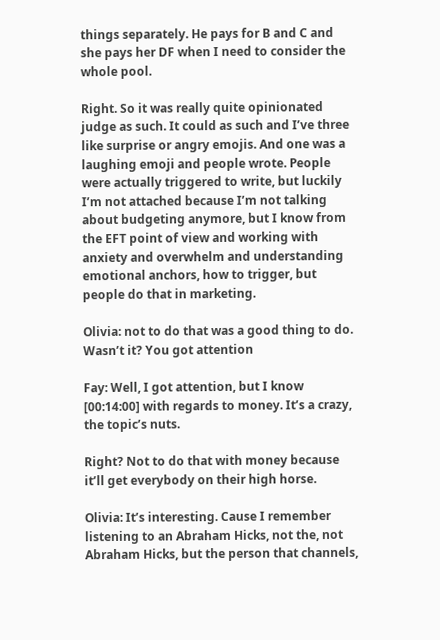things separately. He pays for B and C and she pays her DF when I need to consider the whole pool.

Right. So it was really quite opinionated judge as such. It could as such and I’ve three like surprise or angry emojis. And one was a laughing emoji and people wrote. People were actually triggered to write, but luckily I’m not attached because I’m not talking about budgeting anymore, but I know from the EFT point of view and working with anxiety and overwhelm and understanding emotional anchors, how to trigger, but people do that in marketing.

Olivia: not to do that was a good thing to do. Wasn’t it? You got attention

Fay: Well, I got attention, but I know [00:14:00] with regards to money. It’s a crazy, the topic’s nuts.

Right? Not to do that with money because it’ll get everybody on their high horse.

Olivia: It’s interesting. Cause I remember listening to an Abraham Hicks, not the, not Abraham Hicks, but the person that channels,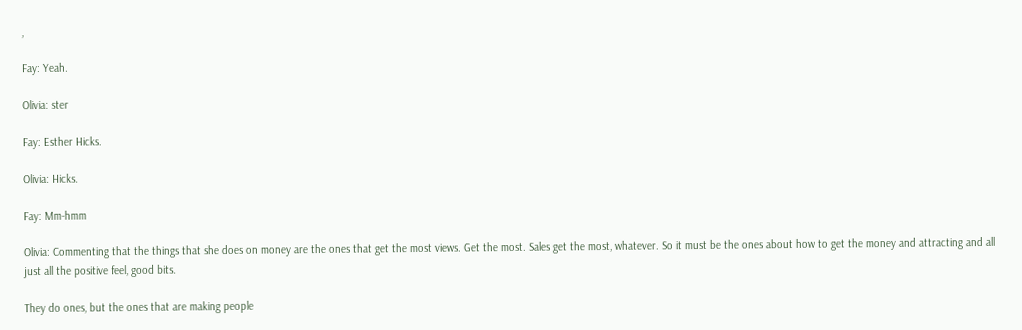,

Fay: Yeah.

Olivia: ster

Fay: Esther Hicks.

Olivia: Hicks.

Fay: Mm-hmm

Olivia: Commenting that the things that she does on money are the ones that get the most views. Get the most. Sales get the most, whatever. So it must be the ones about how to get the money and attracting and all just all the positive feel, good bits.

They do ones, but the ones that are making people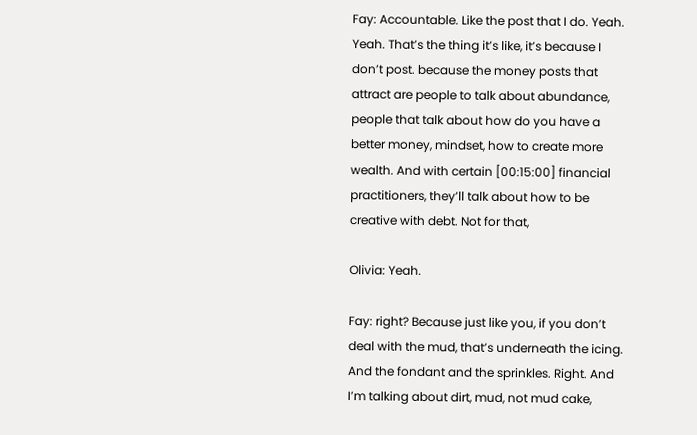Fay: Accountable. Like the post that I do. Yeah. Yeah. That’s the thing it’s like, it’s because I don’t post. because the money posts that attract are people to talk about abundance, people that talk about how do you have a better money, mindset, how to create more wealth. And with certain [00:15:00] financial practitioners, they’ll talk about how to be creative with debt. Not for that,

Olivia: Yeah.

Fay: right? Because just like you, if you don’t deal with the mud, that’s underneath the icing. And the fondant and the sprinkles. Right. And I’m talking about dirt, mud, not mud cake,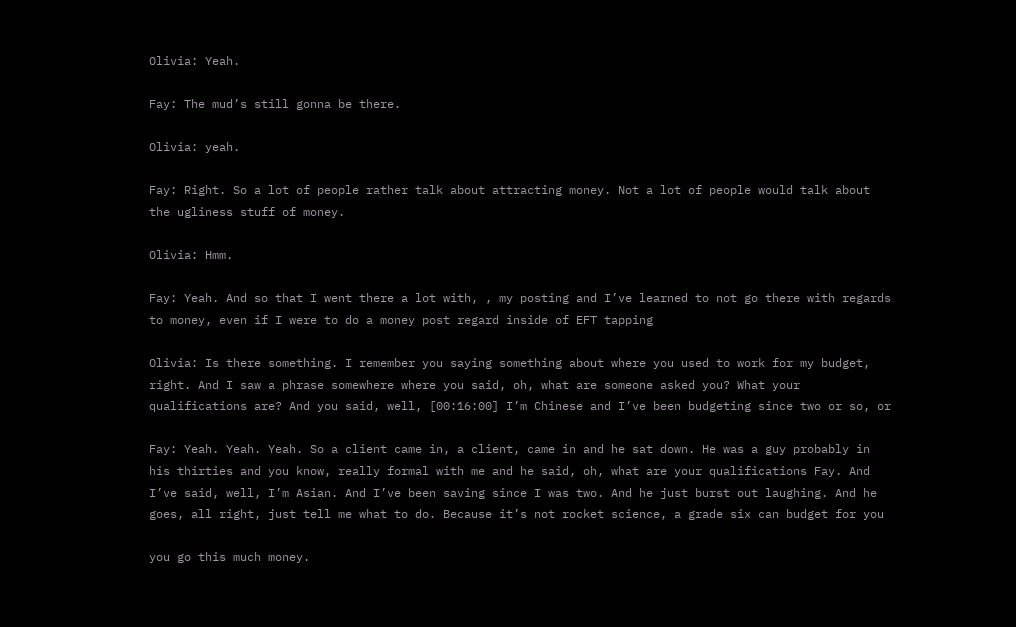Olivia: Yeah.

Fay: The mud’s still gonna be there.

Olivia: yeah.

Fay: Right. So a lot of people rather talk about attracting money. Not a lot of people would talk about the ugliness stuff of money.

Olivia: Hmm.

Fay: Yeah. And so that I went there a lot with, , my posting and I’ve learned to not go there with regards to money, even if I were to do a money post regard inside of EFT tapping

Olivia: Is there something. I remember you saying something about where you used to work for my budget, right. And I saw a phrase somewhere where you said, oh, what are someone asked you? What your qualifications are? And you said, well, [00:16:00] I’m Chinese and I’ve been budgeting since two or so, or

Fay: Yeah. Yeah. Yeah. So a client came in, a client, came in and he sat down. He was a guy probably in his thirties and you know, really formal with me and he said, oh, what are your qualifications Fay. And I’ve said, well, I’m Asian. And I’ve been saving since I was two. And he just burst out laughing. And he goes, all right, just tell me what to do. Because it’s not rocket science, a grade six can budget for you

you go this much money.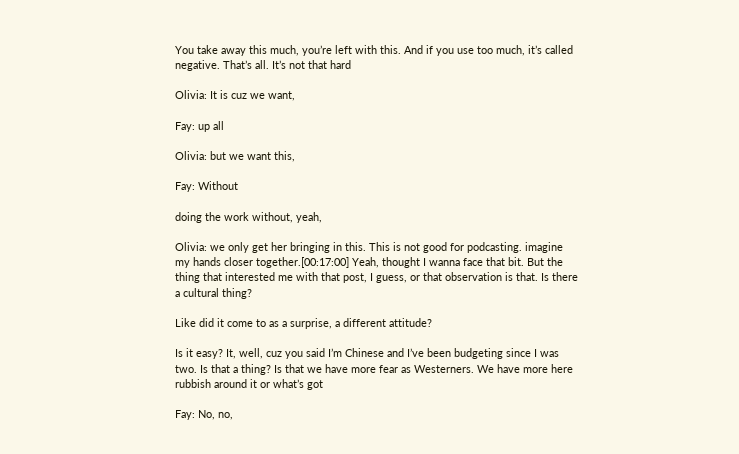You take away this much, you’re left with this. And if you use too much, it’s called negative. That’s all. It’s not that hard

Olivia: It is cuz we want,

Fay: up all

Olivia: but we want this,

Fay: Without

doing the work without, yeah,

Olivia: we only get her bringing in this. This is not good for podcasting. imagine my hands closer together.[00:17:00] Yeah, thought I wanna face that bit. But the thing that interested me with that post, I guess, or that observation is that. Is there a cultural thing?

Like did it come to as a surprise, a different attitude?

Is it easy? It, well, cuz you said I’m Chinese and I’ve been budgeting since I was two. Is that a thing? Is that we have more fear as Westerners. We have more here rubbish around it or what’s got

Fay: No, no,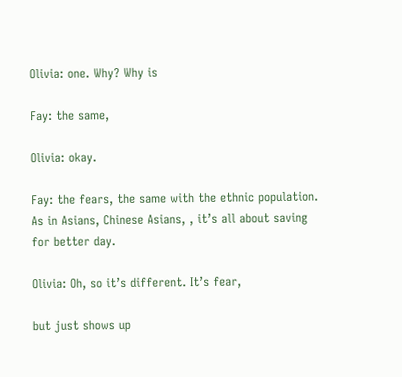Olivia: one. Why? Why is

Fay: the same,

Olivia: okay.

Fay: the fears, the same with the ethnic population. As in Asians, Chinese Asians, , it’s all about saving for better day.

Olivia: Oh, so it’s different. It’s fear,

but just shows up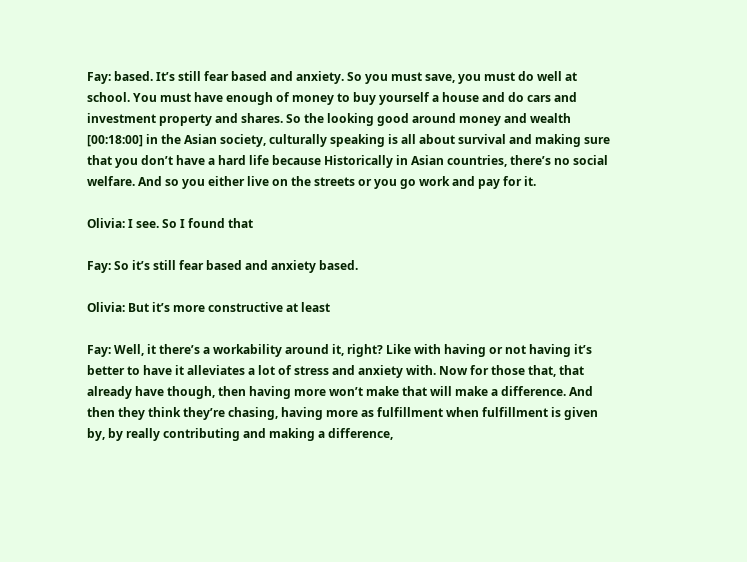Fay: based. It’s still fear based and anxiety. So you must save, you must do well at school. You must have enough of money to buy yourself a house and do cars and investment property and shares. So the looking good around money and wealth [00:18:00] in the Asian society, culturally speaking is all about survival and making sure that you don’t have a hard life because Historically in Asian countries, there’s no social welfare. And so you either live on the streets or you go work and pay for it.

Olivia: I see. So I found that

Fay: So it’s still fear based and anxiety based.

Olivia: But it’s more constructive at least

Fay: Well, it there’s a workability around it, right? Like with having or not having it’s better to have it alleviates a lot of stress and anxiety with. Now for those that, that already have though, then having more won’t make that will make a difference. And then they think they’re chasing, having more as fulfillment when fulfillment is given by, by really contributing and making a difference,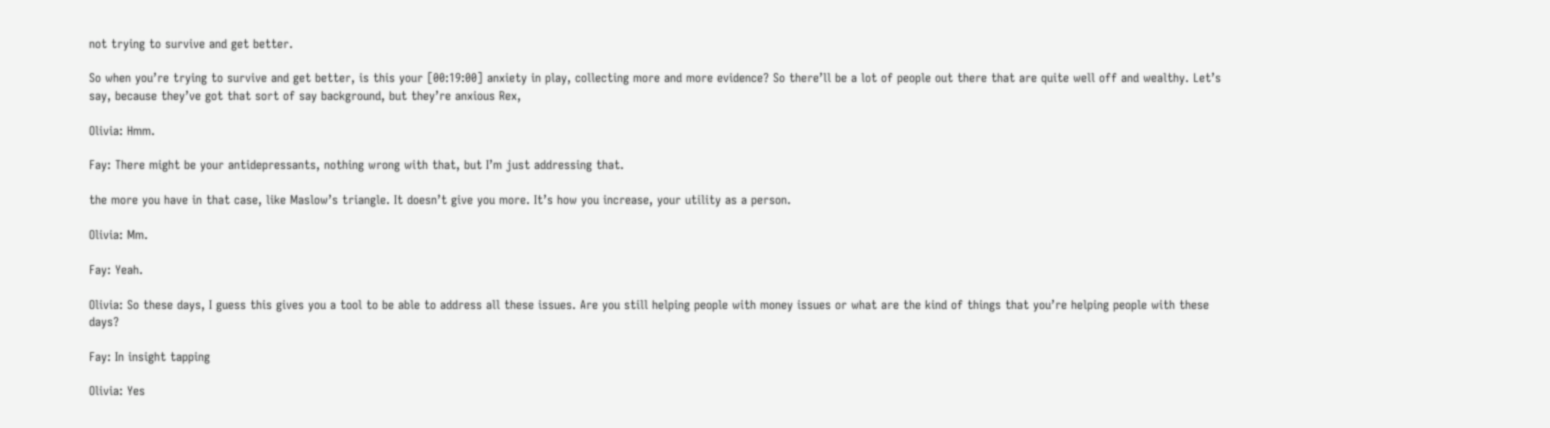not trying to survive and get better.

So when you’re trying to survive and get better, is this your [00:19:00] anxiety in play, collecting more and more evidence? So there’ll be a lot of people out there that are quite well off and wealthy. Let’s say, because they’ve got that sort of say background, but they’re anxious Rex,

Olivia: Hmm.

Fay: There might be your antidepressants, nothing wrong with that, but I’m just addressing that.

the more you have in that case, like Maslow’s triangle. It doesn’t give you more. It’s how you increase, your utility as a person.

Olivia: Mm.

Fay: Yeah.

Olivia: So these days, I guess this gives you a tool to be able to address all these issues. Are you still helping people with money issues or what are the kind of things that you’re helping people with these days?

Fay: In insight tapping

Olivia: Yes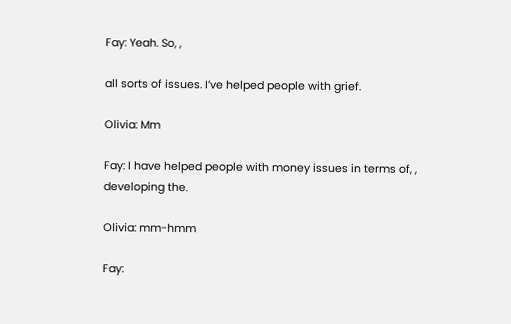Fay: Yeah. So, ,

all sorts of issues. I’ve helped people with grief.

Olivia: Mm

Fay: I have helped people with money issues in terms of, , developing the.

Olivia: mm-hmm

Fay: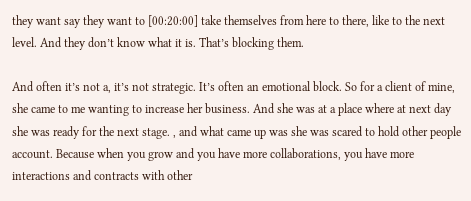they want say they want to [00:20:00] take themselves from here to there, like to the next level. And they don’t know what it is. That’s blocking them.

And often it’s not a, it’s not strategic. It’s often an emotional block. So for a client of mine, she came to me wanting to increase her business. And she was at a place where at next day she was ready for the next stage. , and what came up was she was scared to hold other people account. Because when you grow and you have more collaborations, you have more interactions and contracts with other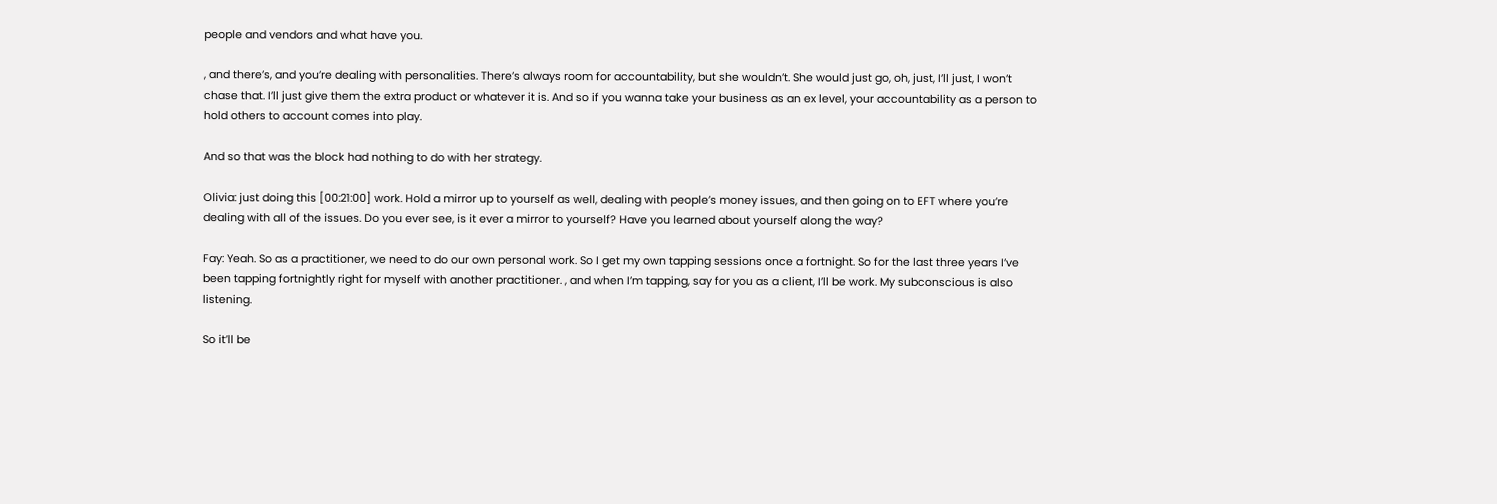people and vendors and what have you.

, and there’s, and you’re dealing with personalities. There’s always room for accountability, but she wouldn’t. She would just go, oh, just, I’ll just, I won’t chase that. I’ll just give them the extra product or whatever it is. And so if you wanna take your business as an ex level, your accountability as a person to hold others to account comes into play.

And so that was the block had nothing to do with her strategy.

Olivia: just doing this [00:21:00] work. Hold a mirror up to yourself as well, dealing with people’s money issues, and then going on to EFT where you’re dealing with all of the issues. Do you ever see, is it ever a mirror to yourself? Have you learned about yourself along the way?

Fay: Yeah. So as a practitioner, we need to do our own personal work. So I get my own tapping sessions once a fortnight. So for the last three years I’ve been tapping fortnightly right for myself with another practitioner. , and when I’m tapping, say for you as a client, I’ll be work. My subconscious is also listening.

So it’ll be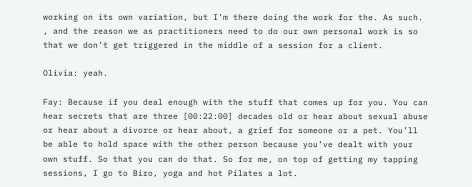working on its own variation, but I’m there doing the work for the. As such. , and the reason we as practitioners need to do our own personal work is so that we don’t get triggered in the middle of a session for a client.

Olivia: yeah.

Fay: Because if you deal enough with the stuff that comes up for you. You can hear secrets that are three [00:22:00] decades old or hear about sexual abuse or hear about a divorce or hear about, a grief for someone or a pet. You’ll be able to hold space with the other person because you’ve dealt with your own stuff. So that you can do that. So for me, on top of getting my tapping sessions, I go to Biro, yoga and hot Pilates a lot.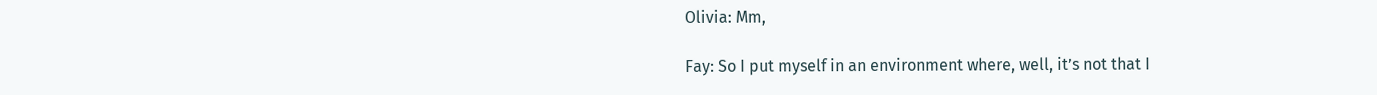Olivia: Mm,

Fay: So I put myself in an environment where, well, it’s not that I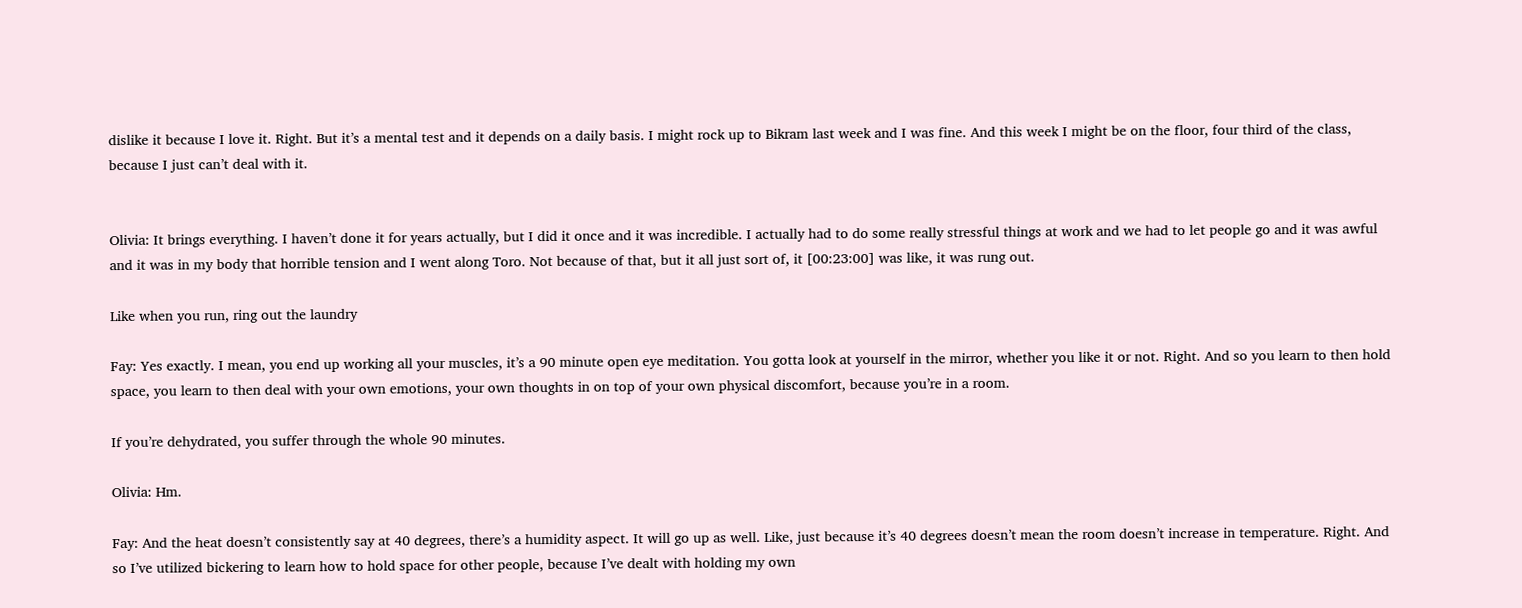dislike it because I love it. Right. But it’s a mental test and it depends on a daily basis. I might rock up to Bikram last week and I was fine. And this week I might be on the floor, four third of the class, because I just can’t deal with it.


Olivia: It brings everything. I haven’t done it for years actually, but I did it once and it was incredible. I actually had to do some really stressful things at work and we had to let people go and it was awful and it was in my body that horrible tension and I went along Toro. Not because of that, but it all just sort of, it [00:23:00] was like, it was rung out.

Like when you run, ring out the laundry

Fay: Yes exactly. I mean, you end up working all your muscles, it’s a 90 minute open eye meditation. You gotta look at yourself in the mirror, whether you like it or not. Right. And so you learn to then hold space, you learn to then deal with your own emotions, your own thoughts in on top of your own physical discomfort, because you’re in a room.

If you’re dehydrated, you suffer through the whole 90 minutes.

Olivia: Hm.

Fay: And the heat doesn’t consistently say at 40 degrees, there’s a humidity aspect. It will go up as well. Like, just because it’s 40 degrees doesn’t mean the room doesn’t increase in temperature. Right. And so I’ve utilized bickering to learn how to hold space for other people, because I’ve dealt with holding my own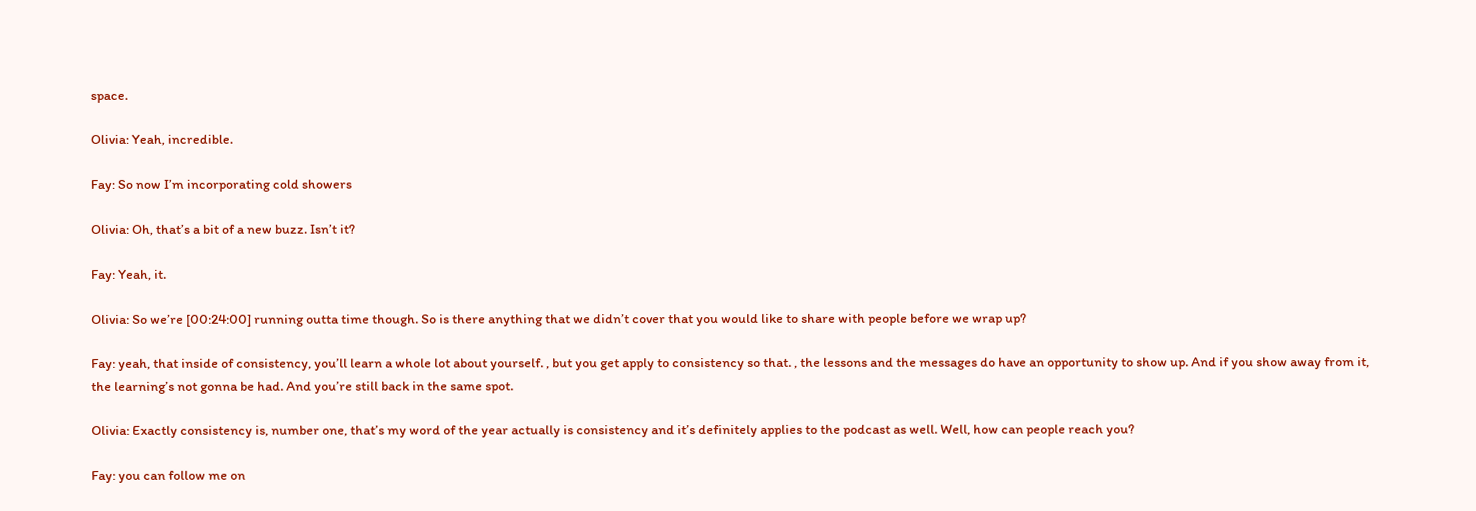space.

Olivia: Yeah, incredible.

Fay: So now I’m incorporating cold showers

Olivia: Oh, that’s a bit of a new buzz. Isn’t it?

Fay: Yeah, it.

Olivia: So we’re [00:24:00] running outta time though. So is there anything that we didn’t cover that you would like to share with people before we wrap up?

Fay: yeah, that inside of consistency, you’ll learn a whole lot about yourself. , but you get apply to consistency so that. , the lessons and the messages do have an opportunity to show up. And if you show away from it, the learning’s not gonna be had. And you’re still back in the same spot.

Olivia: Exactly consistency is, number one, that’s my word of the year actually is consistency and it’s definitely applies to the podcast as well. Well, how can people reach you?

Fay: you can follow me on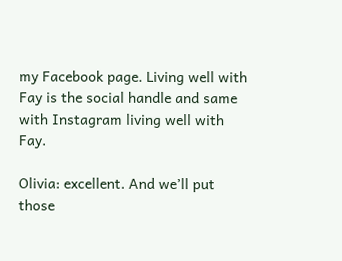my Facebook page. Living well with Fay is the social handle and same with Instagram living well with Fay.

Olivia: excellent. And we’ll put those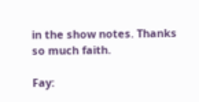in the show notes. Thanks so much faith.

Fay: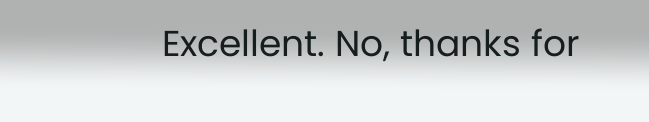Excellent. No, thanks for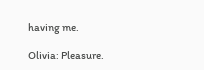having me.

Olivia: Pleasure.